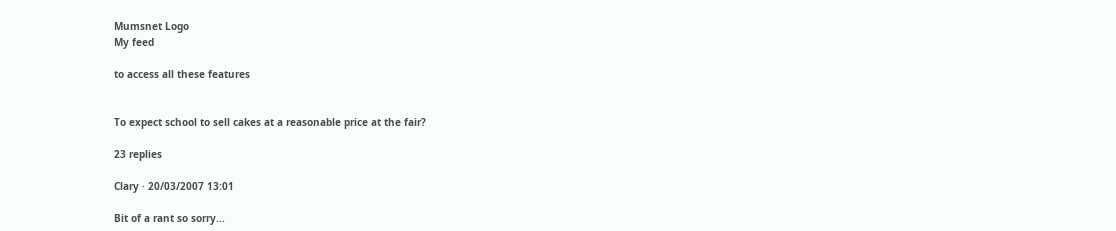Mumsnet Logo
My feed

to access all these features


To expect school to sell cakes at a reasonable price at the fair?

23 replies

Clary · 20/03/2007 13:01

Bit of a rant so sorry...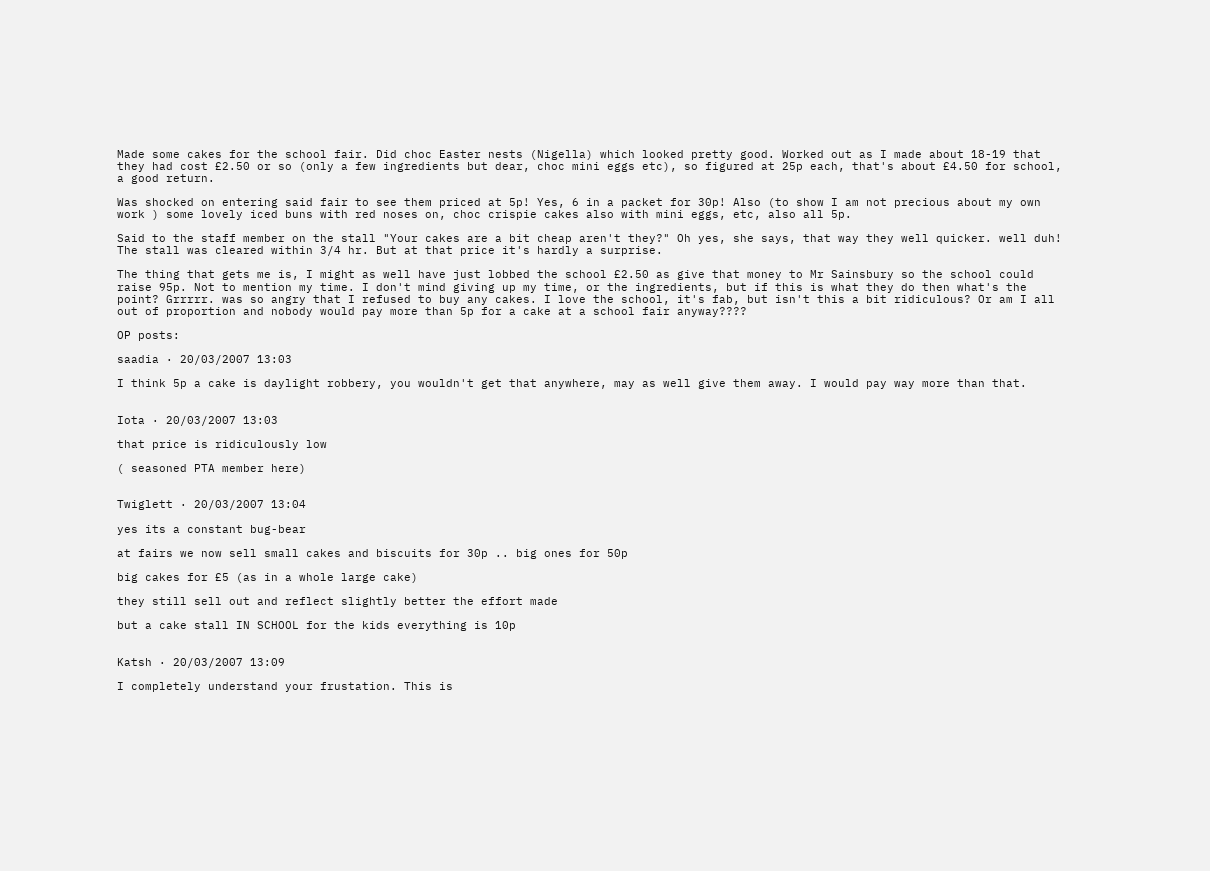Made some cakes for the school fair. Did choc Easter nests (Nigella) which looked pretty good. Worked out as I made about 18-19 that they had cost £2.50 or so (only a few ingredients but dear, choc mini eggs etc), so figured at 25p each, that's about £4.50 for school, a good return.

Was shocked on entering said fair to see them priced at 5p! Yes, 6 in a packet for 30p! Also (to show I am not precious about my own work ) some lovely iced buns with red noses on, choc crispie cakes also with mini eggs, etc, also all 5p.

Said to the staff member on the stall "Your cakes are a bit cheap aren't they?" Oh yes, she says, that way they well quicker. well duh! The stall was cleared within 3/4 hr. But at that price it's hardly a surprise.

The thing that gets me is, I might as well have just lobbed the school £2.50 as give that money to Mr Sainsbury so the school could raise 95p. Not to mention my time. I don't mind giving up my time, or the ingredients, but if this is what they do then what's the point? Grrrrr. was so angry that I refused to buy any cakes. I love the school, it's fab, but isn't this a bit ridiculous? Or am I all out of proportion and nobody would pay more than 5p for a cake at a school fair anyway????

OP posts:

saadia · 20/03/2007 13:03

I think 5p a cake is daylight robbery, you wouldn't get that anywhere, may as well give them away. I would pay way more than that.


Iota · 20/03/2007 13:03

that price is ridiculously low

( seasoned PTA member here)


Twiglett · 20/03/2007 13:04

yes its a constant bug-bear

at fairs we now sell small cakes and biscuits for 30p .. big ones for 50p

big cakes for £5 (as in a whole large cake)

they still sell out and reflect slightly better the effort made

but a cake stall IN SCHOOL for the kids everything is 10p


Katsh · 20/03/2007 13:09

I completely understand your frustation. This is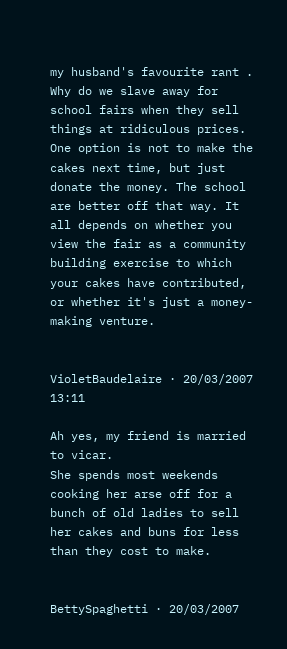my husband's favourite rant . Why do we slave away for school fairs when they sell things at ridiculous prices. One option is not to make the cakes next time, but just donate the money. The school are better off that way. It all depends on whether you view the fair as a community building exercise to which your cakes have contributed, or whether it's just a money-making venture.


VioletBaudelaire · 20/03/2007 13:11

Ah yes, my friend is married to vicar.
She spends most weekends cooking her arse off for a bunch of old ladies to sell her cakes and buns for less than they cost to make.


BettySpaghetti · 20/03/2007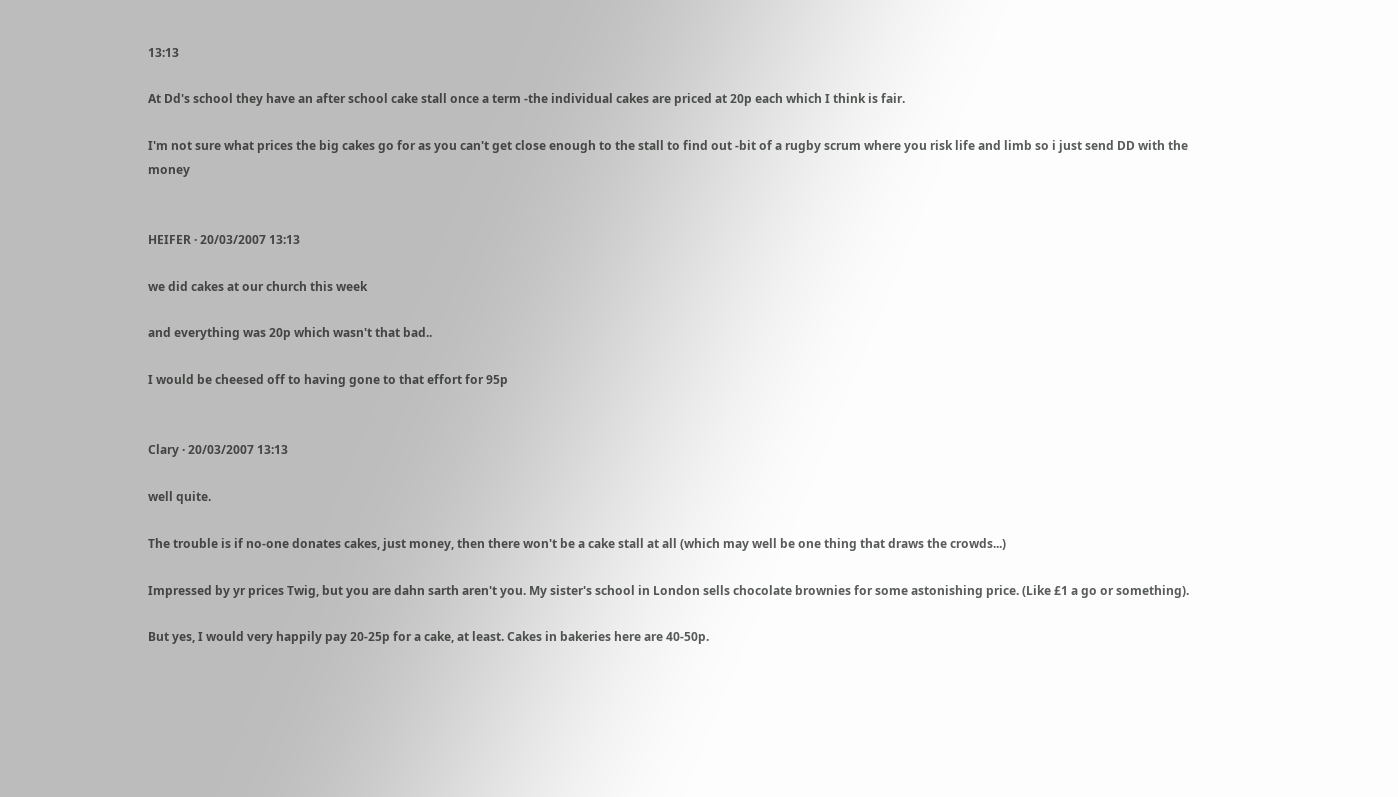13:13

At Dd's school they have an after school cake stall once a term -the individual cakes are priced at 20p each which I think is fair.

I'm not sure what prices the big cakes go for as you can't get close enough to the stall to find out -bit of a rugby scrum where you risk life and limb so i just send DD with the money


HEIFER · 20/03/2007 13:13

we did cakes at our church this week

and everything was 20p which wasn't that bad..

I would be cheesed off to having gone to that effort for 95p


Clary · 20/03/2007 13:13

well quite.

The trouble is if no-one donates cakes, just money, then there won't be a cake stall at all (which may well be one thing that draws the crowds...)

Impressed by yr prices Twig, but you are dahn sarth aren't you. My sister's school in London sells chocolate brownies for some astonishing price. (Like £1 a go or something).

But yes, I would very happily pay 20-25p for a cake, at least. Cakes in bakeries here are 40-50p.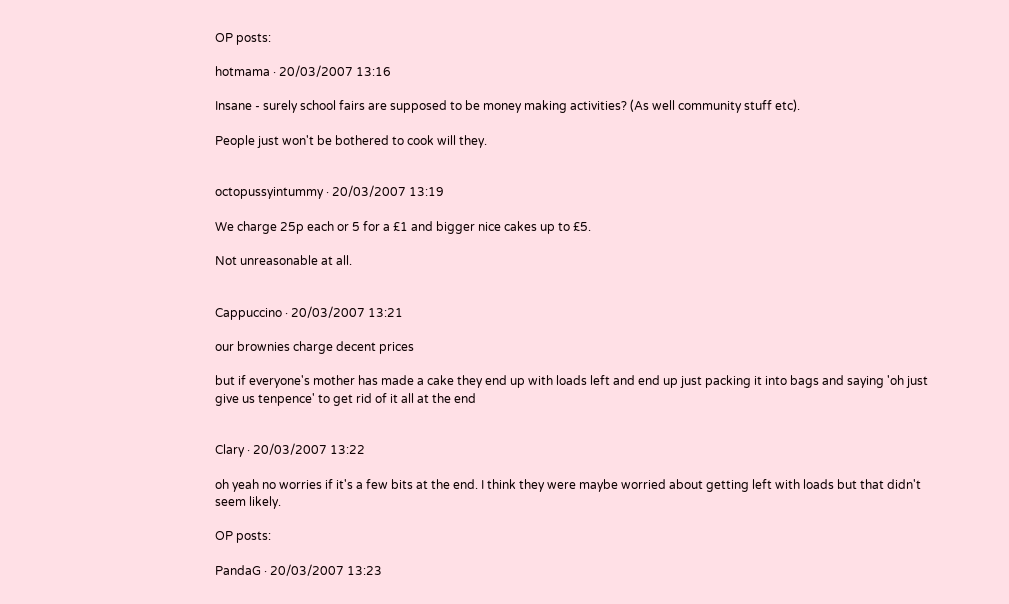OP posts:

hotmama · 20/03/2007 13:16

Insane - surely school fairs are supposed to be money making activities? (As well community stuff etc).

People just won't be bothered to cook will they.


octopussyintummy · 20/03/2007 13:19

We charge 25p each or 5 for a £1 and bigger nice cakes up to £5.

Not unreasonable at all.


Cappuccino · 20/03/2007 13:21

our brownies charge decent prices

but if everyone's mother has made a cake they end up with loads left and end up just packing it into bags and saying 'oh just give us tenpence' to get rid of it all at the end


Clary · 20/03/2007 13:22

oh yeah no worries if it's a few bits at the end. I think they were maybe worried about getting left with loads but that didn't seem likely.

OP posts:

PandaG · 20/03/2007 13:23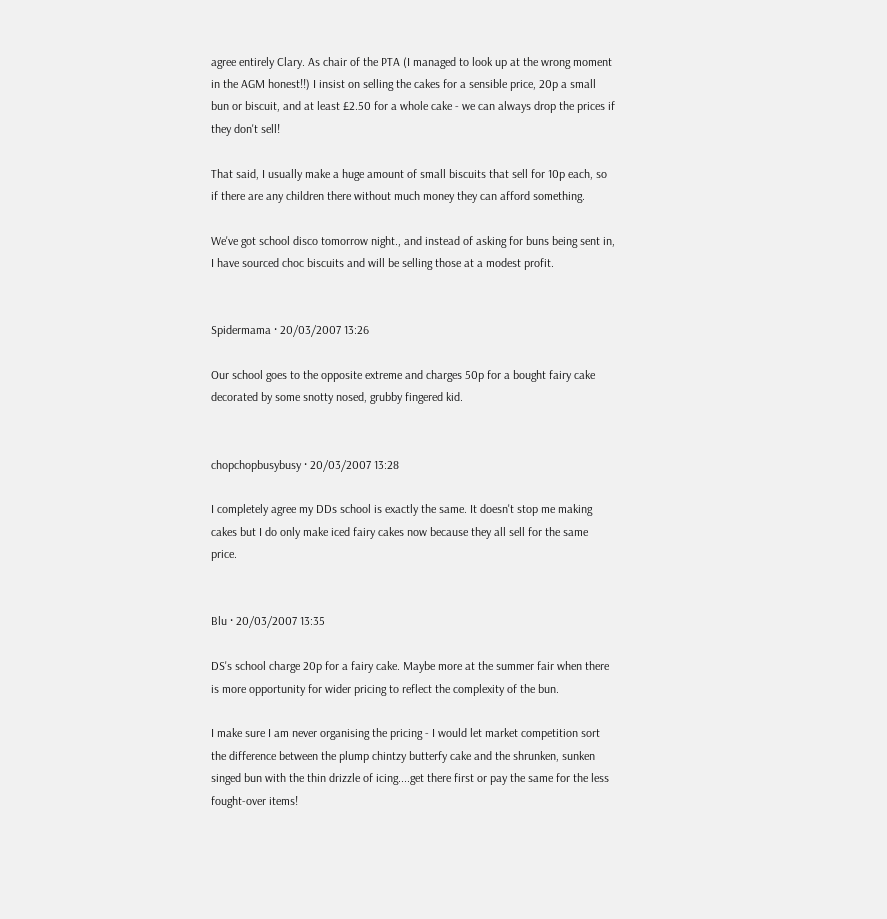agree entirely Clary. As chair of the PTA (I managed to look up at the wrong moment in the AGM honest!!) I insist on selling the cakes for a sensible price, 20p a small bun or biscuit, and at least £2.50 for a whole cake - we can always drop the prices if they don't sell!

That said, I usually make a huge amount of small biscuits that sell for 10p each, so if there are any children there without much money they can afford something.

We've got school disco tomorrow night., and instead of asking for buns being sent in, I have sourced choc biscuits and will be selling those at a modest profit.


Spidermama · 20/03/2007 13:26

Our school goes to the opposite extreme and charges 50p for a bought fairy cake decorated by some snotty nosed, grubby fingered kid.


chopchopbusybusy · 20/03/2007 13:28

I completely agree my DDs school is exactly the same. It doesn't stop me making cakes but I do only make iced fairy cakes now because they all sell for the same price.


Blu · 20/03/2007 13:35

DS's school charge 20p for a fairy cake. Maybe more at the summer fair when there is more opportunity for wider pricing to reflect the complexity of the bun.

I make sure I am never organising the pricing - I would let market competition sort the difference between the plump chintzy butterfy cake and the shrunken, sunken singed bun with the thin drizzle of icing....get there first or pay the same for the less fought-over items!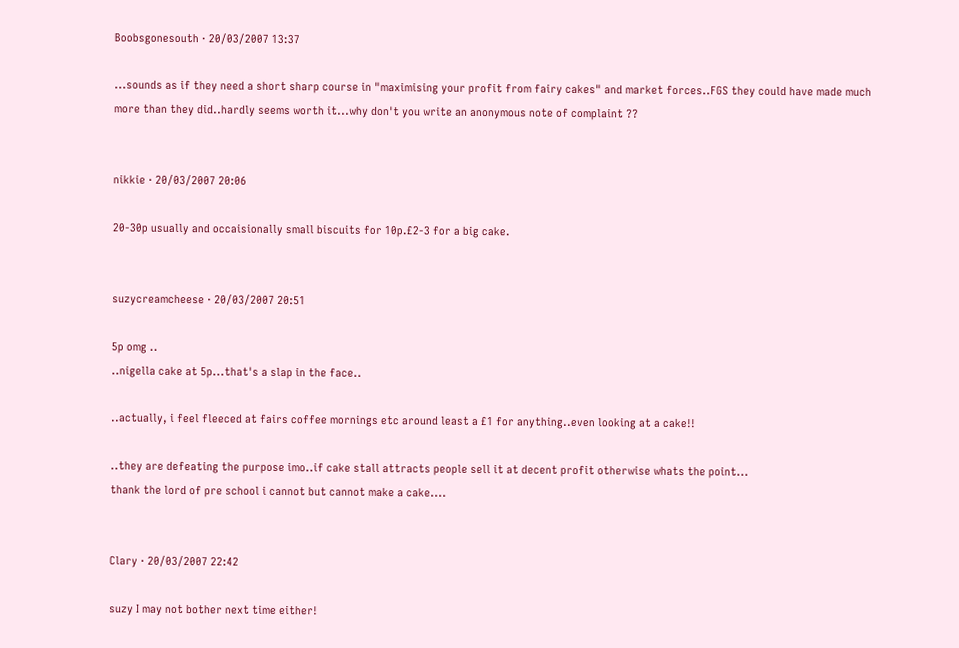Boobsgonesouth · 20/03/2007 13:37

...sounds as if they need a short sharp course in "maximising your profit from fairy cakes" and market forces..FGS they could have made much more than they did..hardly seems worth it...why don't you write an anonymous note of complaint ??


nikkie · 20/03/2007 20:06

20-30p usually and occaisionally small biscuits for 10p.£2-3 for a big cake.


suzycreamcheese · 20/03/2007 20:51

5p omg ..
..nigella cake at 5p...that's a slap in the face..

..actually, i feel fleeced at fairs coffee mornings etc around least a £1 for anything..even looking at a cake!!

..they are defeating the purpose imo..if cake stall attracts people sell it at decent profit otherwise whats the point...
thank the lord of pre school i cannot but cannot make a cake....


Clary · 20/03/2007 22:42

suzy I may not bother next time either!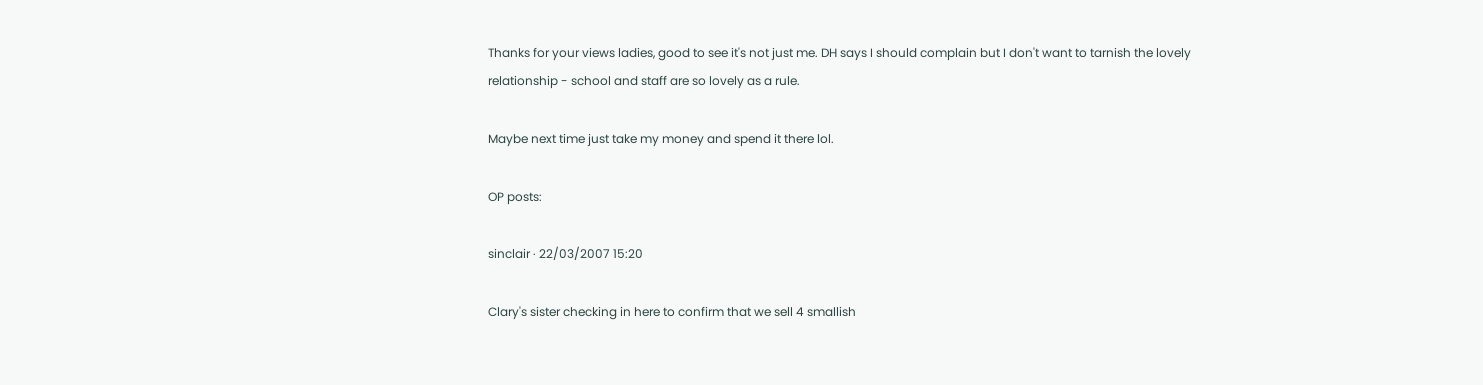Thanks for your views ladies, good to see it's not just me. DH says I should complain but I don't want to tarnish the lovely relationship - school and staff are so lovely as a rule.

Maybe next time just take my money and spend it there lol.

OP posts:

sinclair · 22/03/2007 15:20

Clary's sister checking in here to confirm that we sell 4 smallish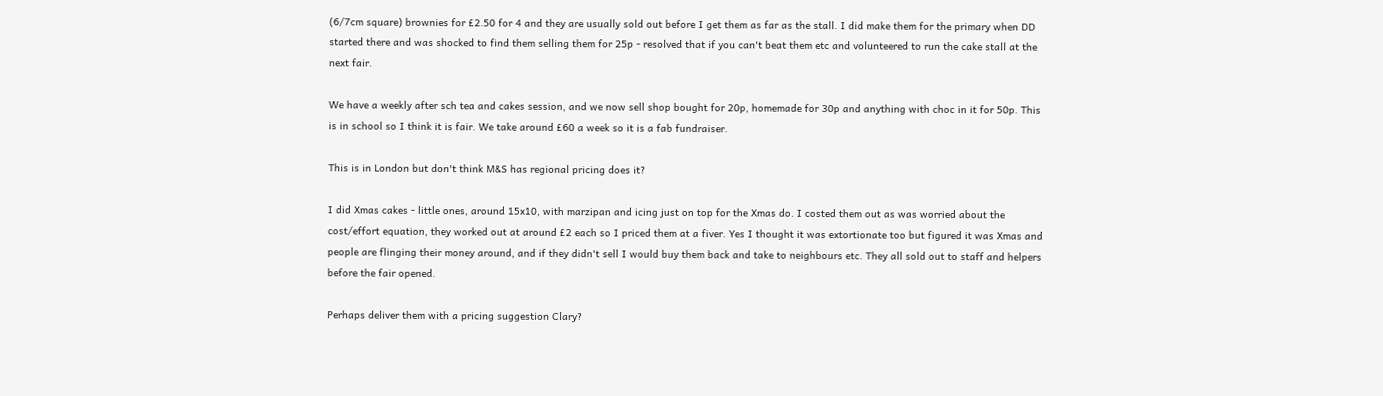(6/7cm square) brownies for £2.50 for 4 and they are usually sold out before I get them as far as the stall. I did make them for the primary when DD started there and was shocked to find them selling them for 25p - resolved that if you can't beat them etc and volunteered to run the cake stall at the next fair.

We have a weekly after sch tea and cakes session, and we now sell shop bought for 20p, homemade for 30p and anything with choc in it for 50p. This is in school so I think it is fair. We take around £60 a week so it is a fab fundraiser.

This is in London but don't think M&S has regional pricing does it?

I did Xmas cakes - little ones, around 15x10, with marzipan and icing just on top for the Xmas do. I costed them out as was worried about the cost/effort equation, they worked out at around £2 each so I priced them at a fiver. Yes I thought it was extortionate too but figured it was Xmas and people are flinging their money around, and if they didn't sell I would buy them back and take to neighbours etc. They all sold out to staff and helpers before the fair opened.

Perhaps deliver them with a pricing suggestion Clary?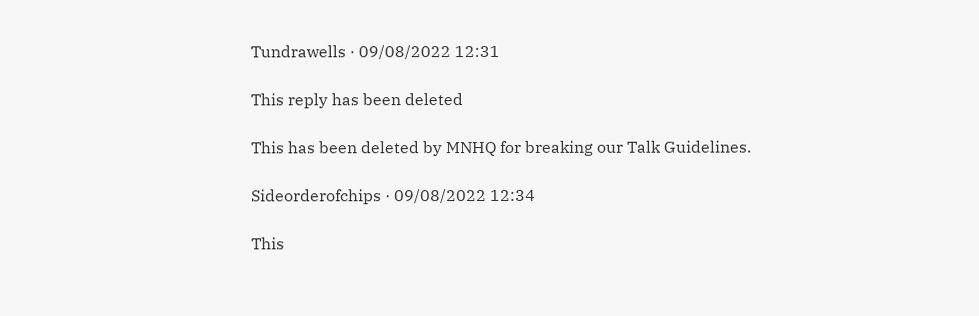Tundrawells · 09/08/2022 12:31

This reply has been deleted

This has been deleted by MNHQ for breaking our Talk Guidelines.

Sideorderofchips · 09/08/2022 12:34

This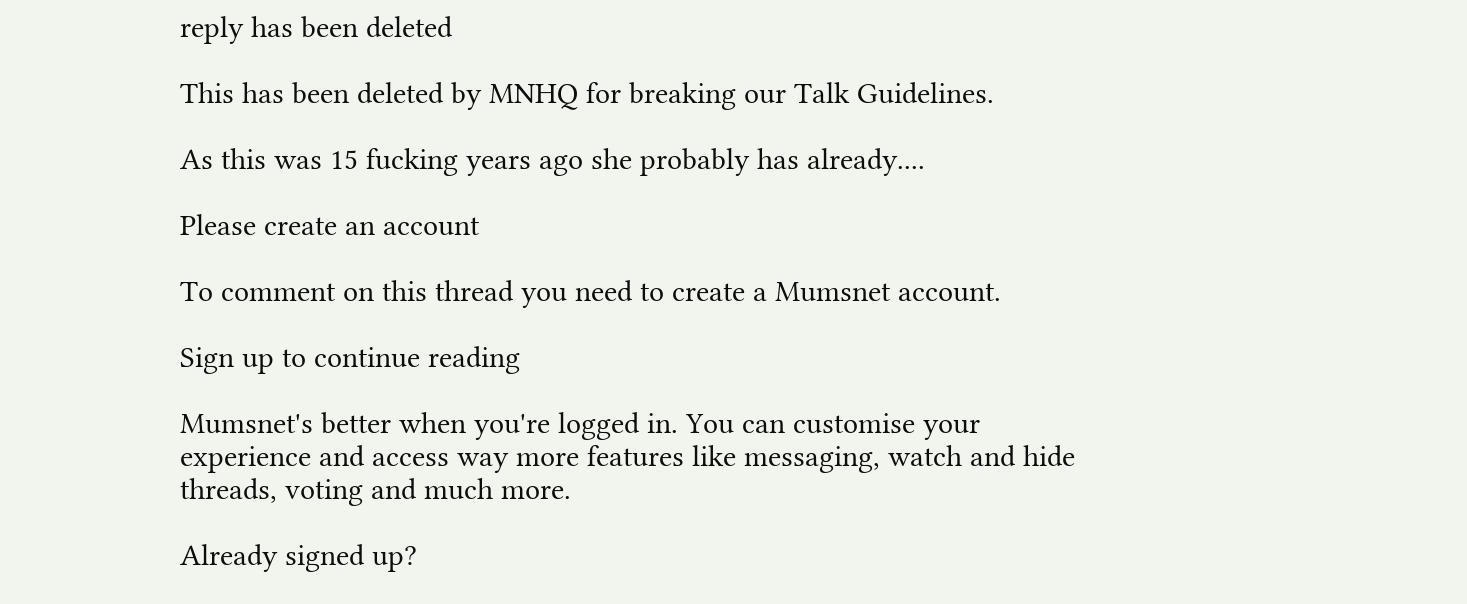reply has been deleted

This has been deleted by MNHQ for breaking our Talk Guidelines.

As this was 15 fucking years ago she probably has already....

Please create an account

To comment on this thread you need to create a Mumsnet account.

Sign up to continue reading

Mumsnet's better when you're logged in. You can customise your experience and access way more features like messaging, watch and hide threads, voting and much more.

Already signed up?